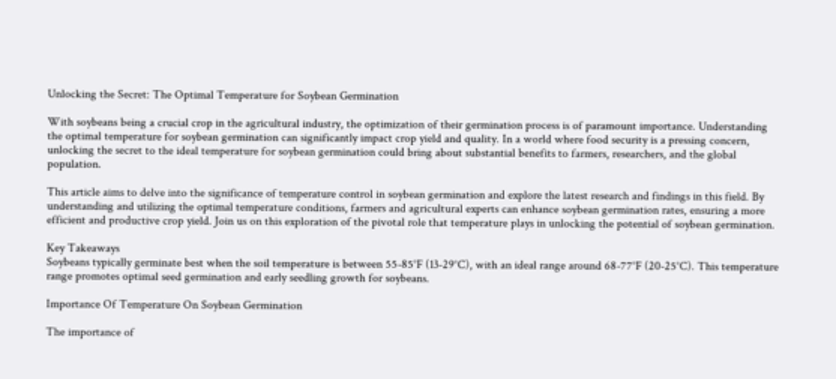Unlocking the Secret: The Optimal Temperature for Soybean Germination

With soybeans being a crucial crop in the agricultural industry, the optimization of their germination process is of paramount importance. Understanding the optimal temperature for soybean germination can significantly impact crop yield and quality. In a world where food security is a pressing concern, unlocking the secret to the ideal temperature for soybean germination could bring about substantial benefits to farmers, researchers, and the global population.

This article aims to delve into the significance of temperature control in soybean germination and explore the latest research and findings in this field. By understanding and utilizing the optimal temperature conditions, farmers and agricultural experts can enhance soybean germination rates, ensuring a more efficient and productive crop yield. Join us on this exploration of the pivotal role that temperature plays in unlocking the potential of soybean germination.

Key Takeaways
Soybeans typically germinate best when the soil temperature is between 55-85°F (13-29°C), with an ideal range around 68-77°F (20-25°C). This temperature range promotes optimal seed germination and early seedling growth for soybeans.

Importance Of Temperature On Soybean Germination

The importance of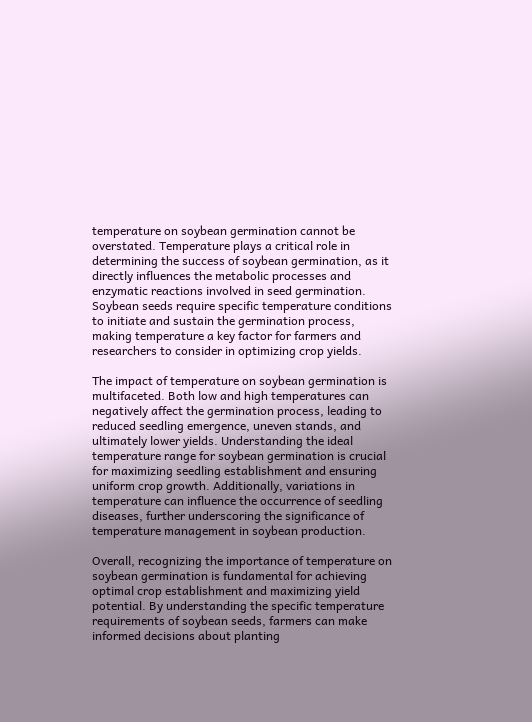temperature on soybean germination cannot be overstated. Temperature plays a critical role in determining the success of soybean germination, as it directly influences the metabolic processes and enzymatic reactions involved in seed germination. Soybean seeds require specific temperature conditions to initiate and sustain the germination process, making temperature a key factor for farmers and researchers to consider in optimizing crop yields.

The impact of temperature on soybean germination is multifaceted. Both low and high temperatures can negatively affect the germination process, leading to reduced seedling emergence, uneven stands, and ultimately lower yields. Understanding the ideal temperature range for soybean germination is crucial for maximizing seedling establishment and ensuring uniform crop growth. Additionally, variations in temperature can influence the occurrence of seedling diseases, further underscoring the significance of temperature management in soybean production.

Overall, recognizing the importance of temperature on soybean germination is fundamental for achieving optimal crop establishment and maximizing yield potential. By understanding the specific temperature requirements of soybean seeds, farmers can make informed decisions about planting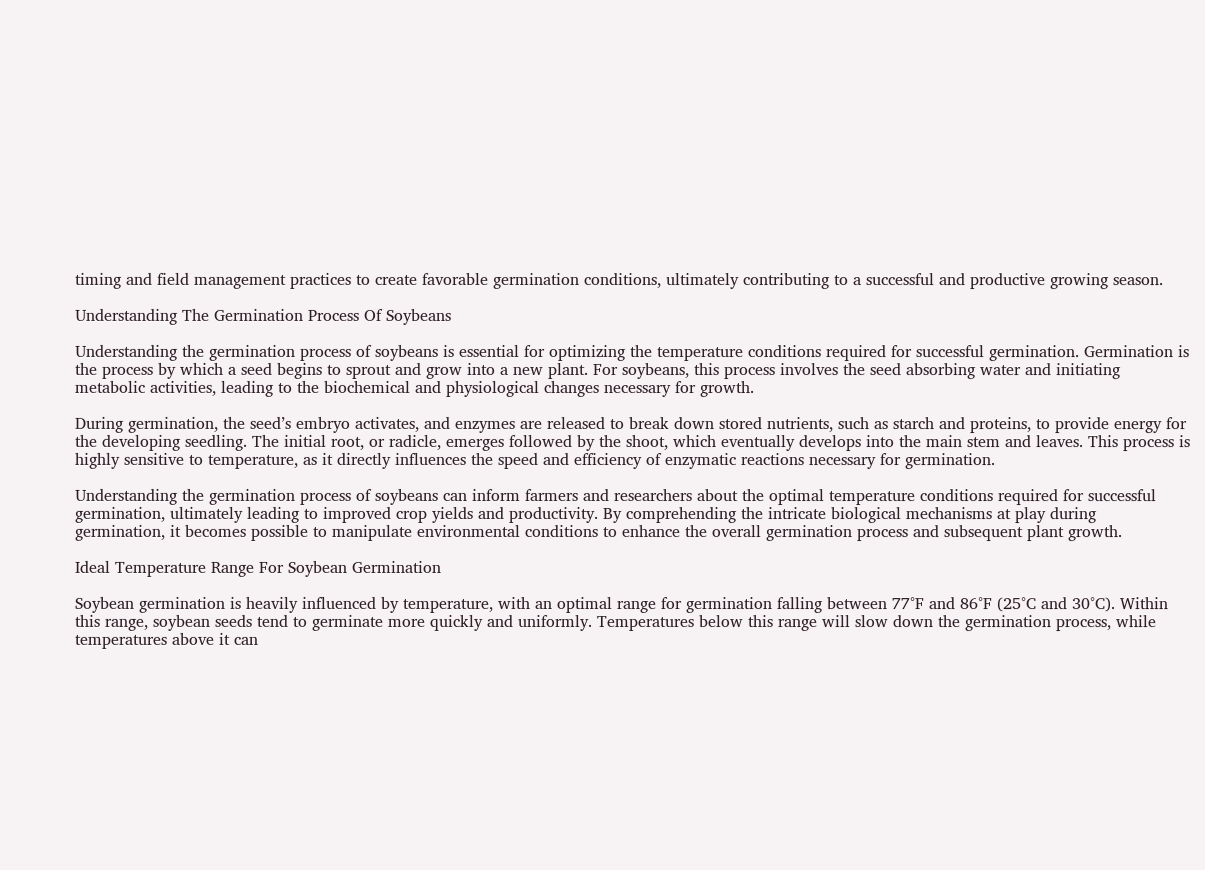timing and field management practices to create favorable germination conditions, ultimately contributing to a successful and productive growing season.

Understanding The Germination Process Of Soybeans

Understanding the germination process of soybeans is essential for optimizing the temperature conditions required for successful germination. Germination is the process by which a seed begins to sprout and grow into a new plant. For soybeans, this process involves the seed absorbing water and initiating metabolic activities, leading to the biochemical and physiological changes necessary for growth.

During germination, the seed’s embryo activates, and enzymes are released to break down stored nutrients, such as starch and proteins, to provide energy for the developing seedling. The initial root, or radicle, emerges followed by the shoot, which eventually develops into the main stem and leaves. This process is highly sensitive to temperature, as it directly influences the speed and efficiency of enzymatic reactions necessary for germination.

Understanding the germination process of soybeans can inform farmers and researchers about the optimal temperature conditions required for successful germination, ultimately leading to improved crop yields and productivity. By comprehending the intricate biological mechanisms at play during germination, it becomes possible to manipulate environmental conditions to enhance the overall germination process and subsequent plant growth.

Ideal Temperature Range For Soybean Germination

Soybean germination is heavily influenced by temperature, with an optimal range for germination falling between 77°F and 86°F (25°C and 30°C). Within this range, soybean seeds tend to germinate more quickly and uniformly. Temperatures below this range will slow down the germination process, while temperatures above it can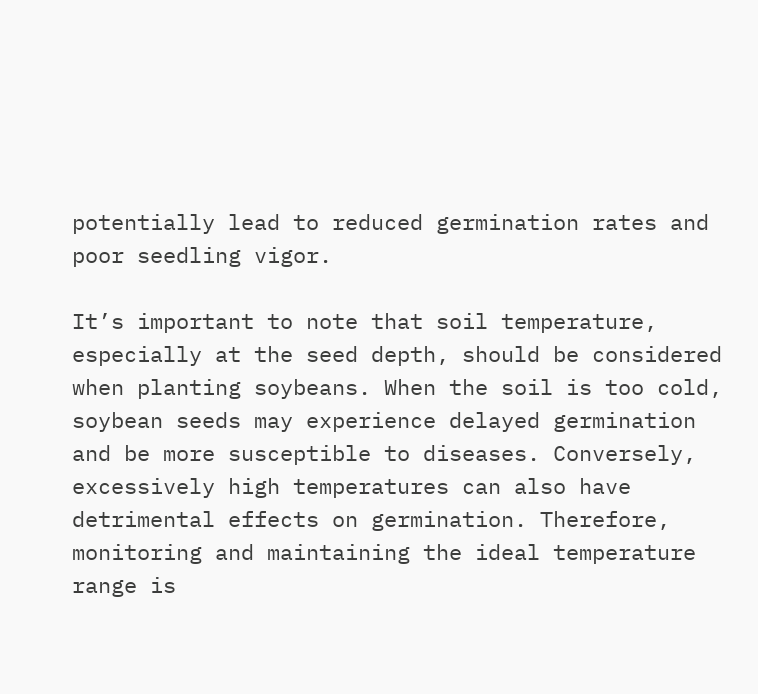potentially lead to reduced germination rates and poor seedling vigor.

It’s important to note that soil temperature, especially at the seed depth, should be considered when planting soybeans. When the soil is too cold, soybean seeds may experience delayed germination and be more susceptible to diseases. Conversely, excessively high temperatures can also have detrimental effects on germination. Therefore, monitoring and maintaining the ideal temperature range is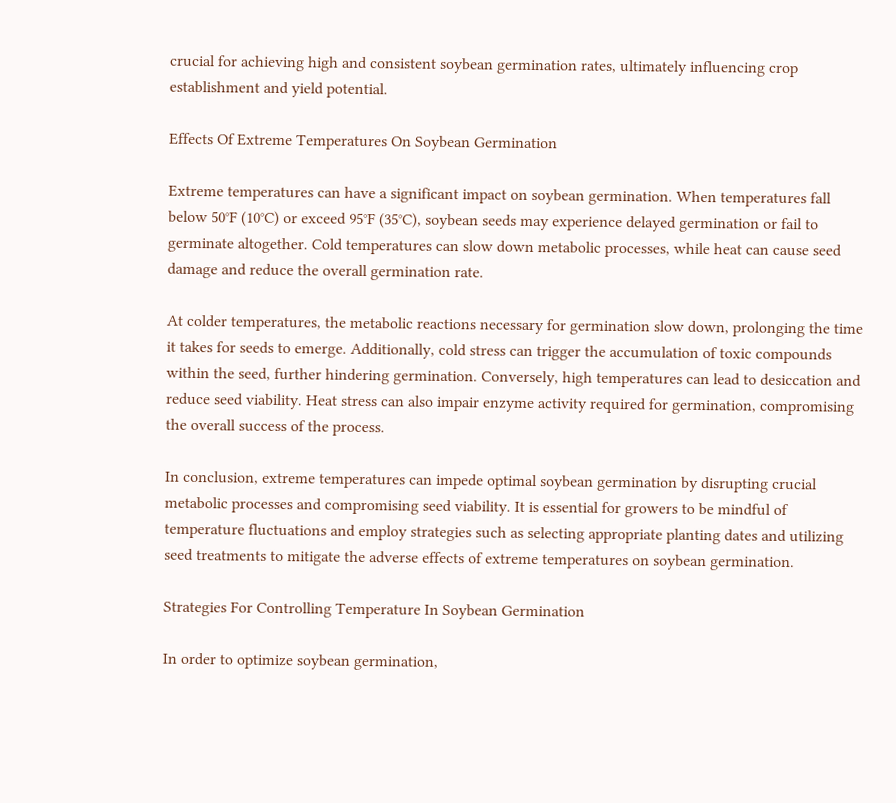crucial for achieving high and consistent soybean germination rates, ultimately influencing crop establishment and yield potential.

Effects Of Extreme Temperatures On Soybean Germination

Extreme temperatures can have a significant impact on soybean germination. When temperatures fall below 50°F (10°C) or exceed 95°F (35°C), soybean seeds may experience delayed germination or fail to germinate altogether. Cold temperatures can slow down metabolic processes, while heat can cause seed damage and reduce the overall germination rate.

At colder temperatures, the metabolic reactions necessary for germination slow down, prolonging the time it takes for seeds to emerge. Additionally, cold stress can trigger the accumulation of toxic compounds within the seed, further hindering germination. Conversely, high temperatures can lead to desiccation and reduce seed viability. Heat stress can also impair enzyme activity required for germination, compromising the overall success of the process.

In conclusion, extreme temperatures can impede optimal soybean germination by disrupting crucial metabolic processes and compromising seed viability. It is essential for growers to be mindful of temperature fluctuations and employ strategies such as selecting appropriate planting dates and utilizing seed treatments to mitigate the adverse effects of extreme temperatures on soybean germination.

Strategies For Controlling Temperature In Soybean Germination

In order to optimize soybean germination,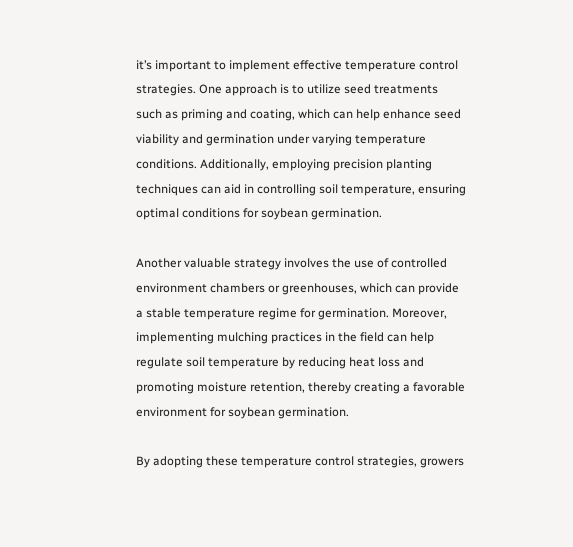it’s important to implement effective temperature control strategies. One approach is to utilize seed treatments such as priming and coating, which can help enhance seed viability and germination under varying temperature conditions. Additionally, employing precision planting techniques can aid in controlling soil temperature, ensuring optimal conditions for soybean germination.

Another valuable strategy involves the use of controlled environment chambers or greenhouses, which can provide a stable temperature regime for germination. Moreover, implementing mulching practices in the field can help regulate soil temperature by reducing heat loss and promoting moisture retention, thereby creating a favorable environment for soybean germination.

By adopting these temperature control strategies, growers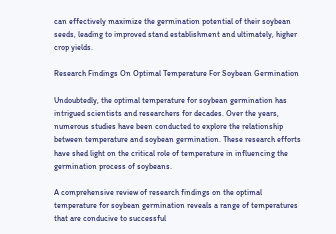can effectively maximize the germination potential of their soybean seeds, leading to improved stand establishment and ultimately, higher crop yields.

Research Findings On Optimal Temperature For Soybean Germination

Undoubtedly, the optimal temperature for soybean germination has intrigued scientists and researchers for decades. Over the years, numerous studies have been conducted to explore the relationship between temperature and soybean germination. These research efforts have shed light on the critical role of temperature in influencing the germination process of soybeans.

A comprehensive review of research findings on the optimal temperature for soybean germination reveals a range of temperatures that are conducive to successful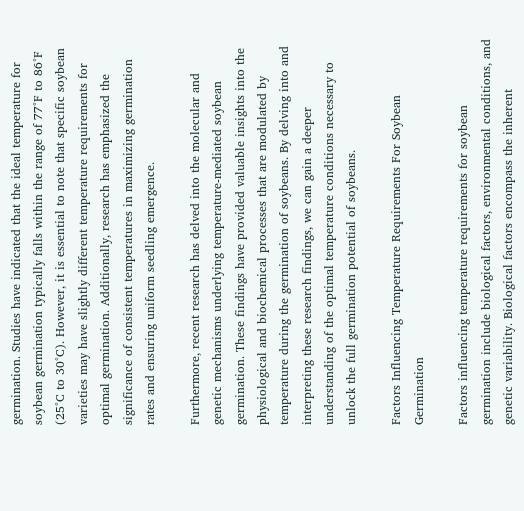germination. Studies have indicated that the ideal temperature for soybean germination typically falls within the range of 77°F to 86°F (25°C to 30°C). However, it is essential to note that specific soybean varieties may have slightly different temperature requirements for optimal germination. Additionally, research has emphasized the significance of consistent temperatures in maximizing germination rates and ensuring uniform seedling emergence.

Furthermore, recent research has delved into the molecular and genetic mechanisms underlying temperature-mediated soybean germination. These findings have provided valuable insights into the physiological and biochemical processes that are modulated by temperature during the germination of soybeans. By delving into and interpreting these research findings, we can gain a deeper understanding of the optimal temperature conditions necessary to unlock the full germination potential of soybeans.

Factors Influencing Temperature Requirements For Soybean Germination

Factors influencing temperature requirements for soybean germination include biological factors, environmental conditions, and genetic variability. Biological factors encompass the inherent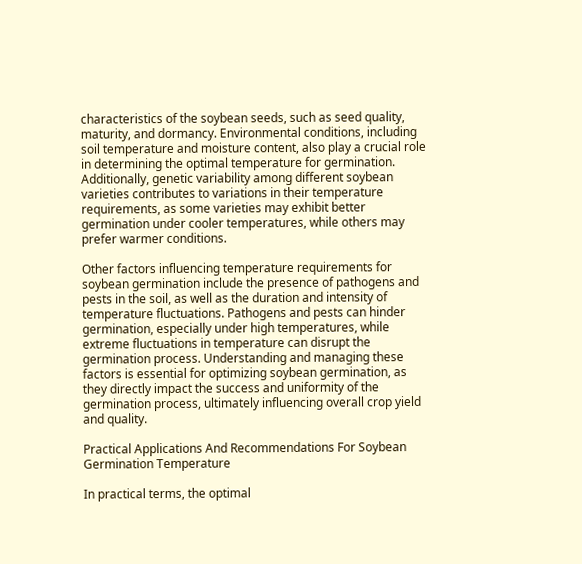characteristics of the soybean seeds, such as seed quality, maturity, and dormancy. Environmental conditions, including soil temperature and moisture content, also play a crucial role in determining the optimal temperature for germination. Additionally, genetic variability among different soybean varieties contributes to variations in their temperature requirements, as some varieties may exhibit better germination under cooler temperatures, while others may prefer warmer conditions.

Other factors influencing temperature requirements for soybean germination include the presence of pathogens and pests in the soil, as well as the duration and intensity of temperature fluctuations. Pathogens and pests can hinder germination, especially under high temperatures, while extreme fluctuations in temperature can disrupt the germination process. Understanding and managing these factors is essential for optimizing soybean germination, as they directly impact the success and uniformity of the germination process, ultimately influencing overall crop yield and quality.

Practical Applications And Recommendations For Soybean Germination Temperature

In practical terms, the optimal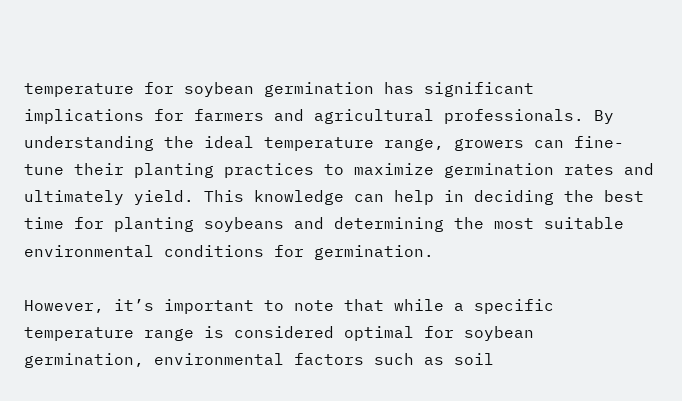temperature for soybean germination has significant implications for farmers and agricultural professionals. By understanding the ideal temperature range, growers can fine-tune their planting practices to maximize germination rates and ultimately yield. This knowledge can help in deciding the best time for planting soybeans and determining the most suitable environmental conditions for germination.

However, it’s important to note that while a specific temperature range is considered optimal for soybean germination, environmental factors such as soil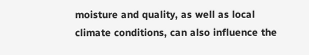moisture and quality, as well as local climate conditions, can also influence the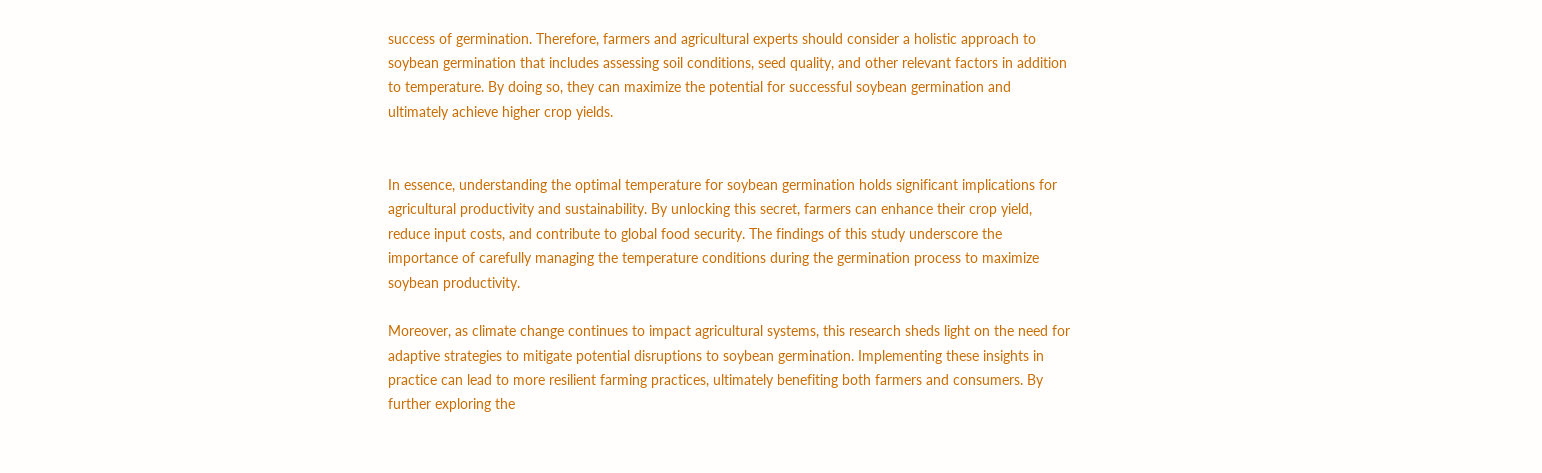success of germination. Therefore, farmers and agricultural experts should consider a holistic approach to soybean germination that includes assessing soil conditions, seed quality, and other relevant factors in addition to temperature. By doing so, they can maximize the potential for successful soybean germination and ultimately achieve higher crop yields.


In essence, understanding the optimal temperature for soybean germination holds significant implications for agricultural productivity and sustainability. By unlocking this secret, farmers can enhance their crop yield, reduce input costs, and contribute to global food security. The findings of this study underscore the importance of carefully managing the temperature conditions during the germination process to maximize soybean productivity.

Moreover, as climate change continues to impact agricultural systems, this research sheds light on the need for adaptive strategies to mitigate potential disruptions to soybean germination. Implementing these insights in practice can lead to more resilient farming practices, ultimately benefiting both farmers and consumers. By further exploring the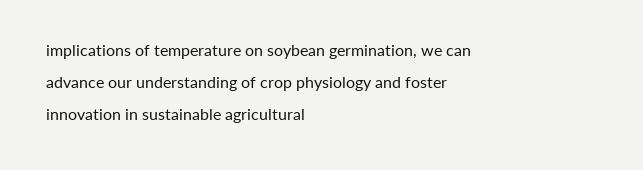implications of temperature on soybean germination, we can advance our understanding of crop physiology and foster innovation in sustainable agricultural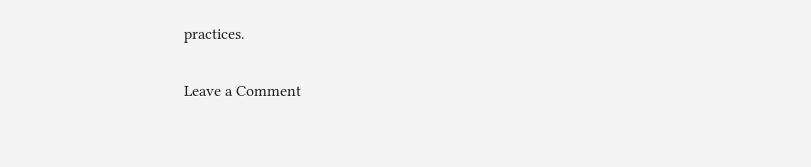practices.

Leave a Comment